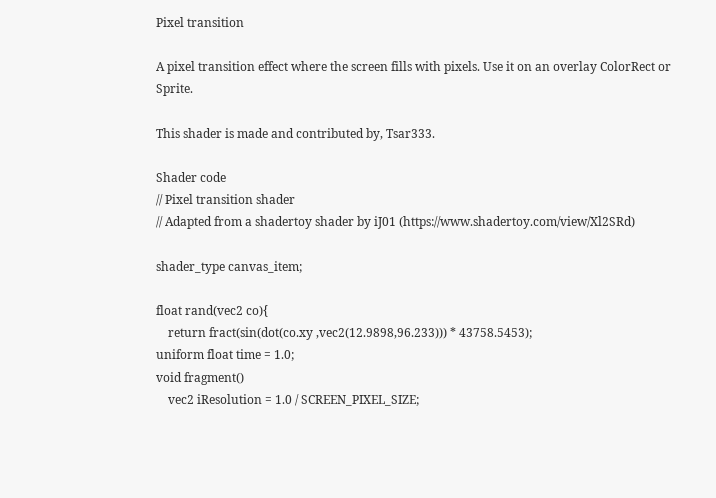Pixel transition

A pixel transition effect where the screen fills with pixels. Use it on an overlay ColorRect or Sprite.

This shader is made and contributed by, Tsar333.

Shader code
// Pixel transition shader
// Adapted from a shadertoy shader by iJ01 (https://www.shadertoy.com/view/Xl2SRd)

shader_type canvas_item;

float rand(vec2 co){
    return fract(sin(dot(co.xy ,vec2(12.9898,96.233))) * 43758.5453);
uniform float time = 1.0;
void fragment()
    vec2 iResolution = 1.0 / SCREEN_PIXEL_SIZE;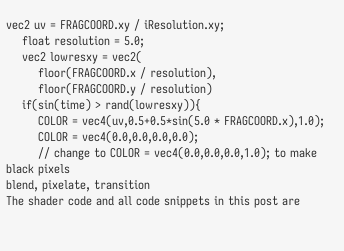vec2 uv = FRAGCOORD.xy / iResolution.xy;
    float resolution = 5.0;
    vec2 lowresxy = vec2(
        floor(FRAGCOORD.x / resolution),
        floor(FRAGCOORD.y / resolution)
    if(sin(time) > rand(lowresxy)){
        COLOR = vec4(uv,0.5+0.5*sin(5.0 * FRAGCOORD.x),1.0);
        COLOR = vec4(0.0,0.0,0.0,0.0);
        // change to COLOR = vec4(0.0,0.0,0.0,1.0); to make black pixels
blend, pixelate, transition
The shader code and all code snippets in this post are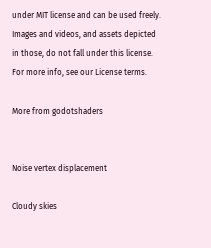under MIT license and can be used freely. Images and videos, and assets depicted in those, do not fall under this license. For more info, see our License terms.

More from godotshaders


Noise vertex displacement

Cloudy skies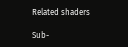Related shaders

Sub-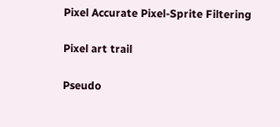Pixel Accurate Pixel-Sprite Filtering

Pixel art trail

Pseudo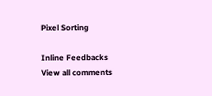Pixel Sorting

Inline Feedbacks
View all comments